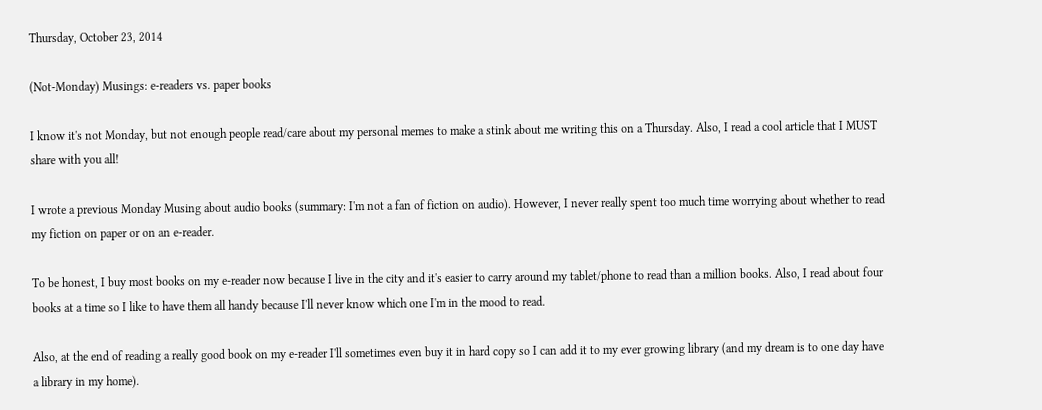Thursday, October 23, 2014

(Not-Monday) Musings: e-readers vs. paper books

I know it's not Monday, but not enough people read/care about my personal memes to make a stink about me writing this on a Thursday. Also, I read a cool article that I MUST share with you all!

I wrote a previous Monday Musing about audio books (summary: I'm not a fan of fiction on audio). However, I never really spent too much time worrying about whether to read my fiction on paper or on an e-reader.

To be honest, I buy most books on my e-reader now because I live in the city and it's easier to carry around my tablet/phone to read than a million books. Also, I read about four books at a time so I like to have them all handy because I'll never know which one I'm in the mood to read.

Also, at the end of reading a really good book on my e-reader I'll sometimes even buy it in hard copy so I can add it to my ever growing library (and my dream is to one day have a library in my home).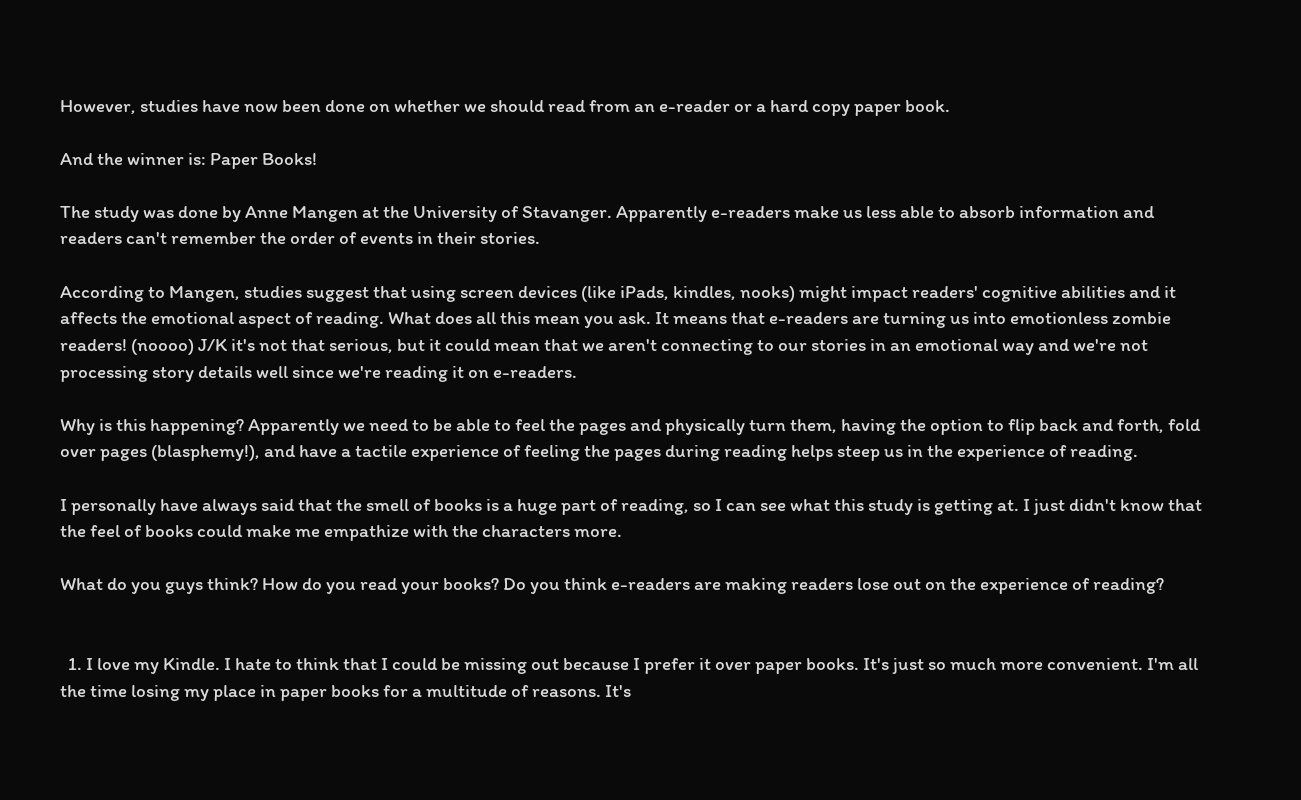However, studies have now been done on whether we should read from an e-reader or a hard copy paper book.

And the winner is: Paper Books!

The study was done by Anne Mangen at the University of Stavanger. Apparently e-readers make us less able to absorb information and readers can't remember the order of events in their stories.

According to Mangen, studies suggest that using screen devices (like iPads, kindles, nooks) might impact readers' cognitive abilities and it affects the emotional aspect of reading. What does all this mean you ask. It means that e-readers are turning us into emotionless zombie readers! (noooo) J/K it's not that serious, but it could mean that we aren't connecting to our stories in an emotional way and we're not processing story details well since we're reading it on e-readers.

Why is this happening? Apparently we need to be able to feel the pages and physically turn them, having the option to flip back and forth, fold over pages (blasphemy!), and have a tactile experience of feeling the pages during reading helps steep us in the experience of reading.

I personally have always said that the smell of books is a huge part of reading, so I can see what this study is getting at. I just didn't know that the feel of books could make me empathize with the characters more.

What do you guys think? How do you read your books? Do you think e-readers are making readers lose out on the experience of reading?


  1. I love my Kindle. I hate to think that I could be missing out because I prefer it over paper books. It's just so much more convenient. I'm all the time losing my place in paper books for a multitude of reasons. It's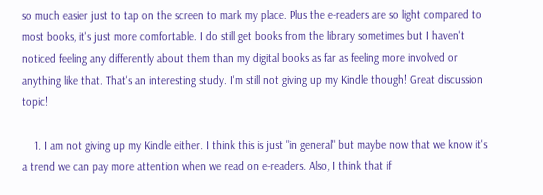so much easier just to tap on the screen to mark my place. Plus the e-readers are so light compared to most books, it's just more comfortable. I do still get books from the library sometimes but I haven't noticed feeling any differently about them than my digital books as far as feeling more involved or anything like that. That's an interesting study. I'm still not giving up my Kindle though! Great discussion topic!

    1. I am not giving up my Kindle either. I think this is just "in general" but maybe now that we know it's a trend we can pay more attention when we read on e-readers. Also, I think that if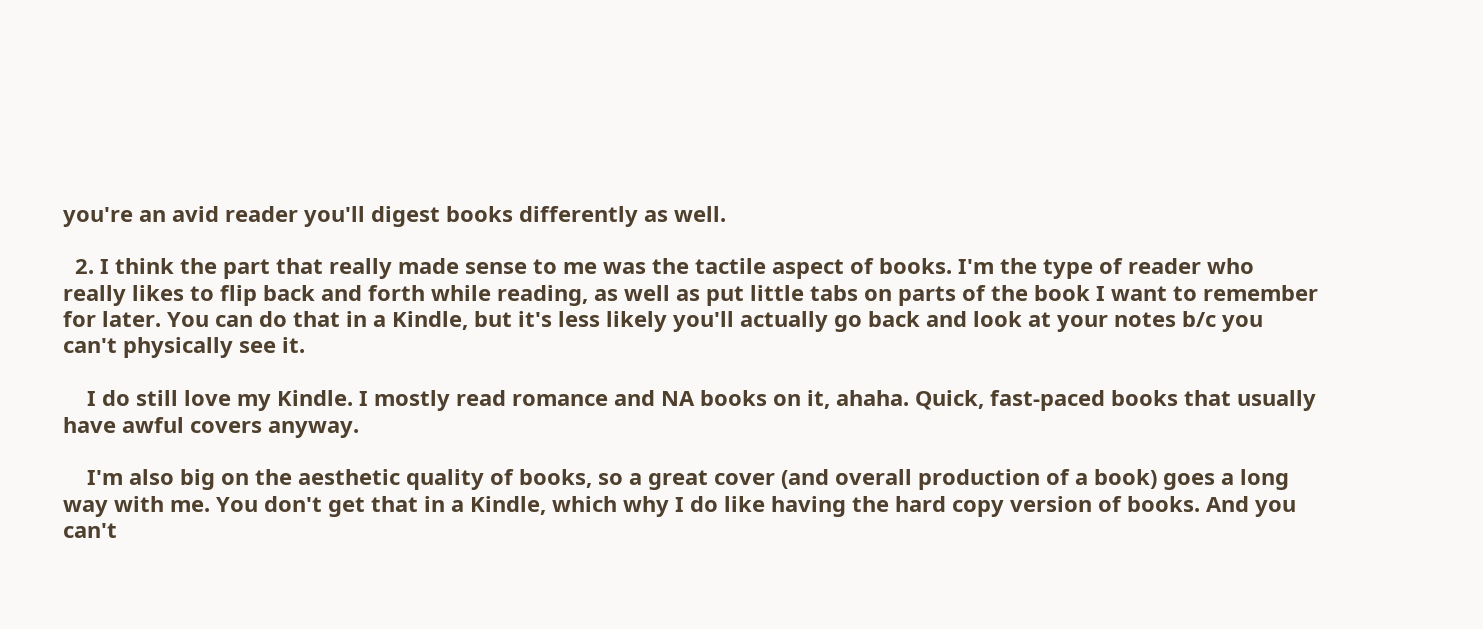you're an avid reader you'll digest books differently as well.

  2. I think the part that really made sense to me was the tactile aspect of books. I'm the type of reader who really likes to flip back and forth while reading, as well as put little tabs on parts of the book I want to remember for later. You can do that in a Kindle, but it's less likely you'll actually go back and look at your notes b/c you can't physically see it.

    I do still love my Kindle. I mostly read romance and NA books on it, ahaha. Quick, fast-paced books that usually have awful covers anyway.

    I'm also big on the aesthetic quality of books, so a great cover (and overall production of a book) goes a long way with me. You don't get that in a Kindle, which why I do like having the hard copy version of books. And you can't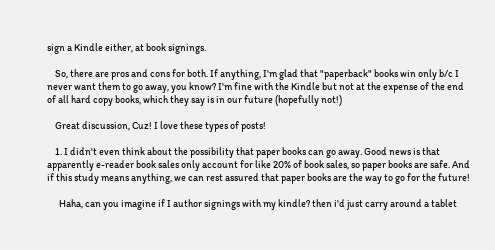sign a Kindle either, at book signings.

    So, there are pros and cons for both. If anything, I'm glad that "paperback" books win only b/c I never want them to go away, you know? I'm fine with the Kindle but not at the expense of the end of all hard copy books, which they say is in our future (hopefully not!)

    Great discussion, Cuz! I love these types of posts!

    1. I didn't even think about the possibility that paper books can go away. Good news is that apparently e-reader book sales only account for like 20% of book sales, so paper books are safe. And if this study means anything, we can rest assured that paper books are the way to go for the future!

      Haha, can you imagine if I author signings with my kindle? then i'd just carry around a tablet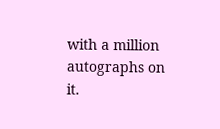with a million autographs on it.